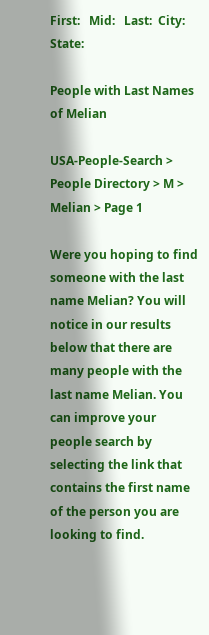First:   Mid:   Last:  City:  State:

People with Last Names of Melian

USA-People-Search > People Directory > M > Melian > Page 1

Were you hoping to find someone with the last name Melian? You will notice in our results below that there are many people with the last name Melian. You can improve your people search by selecting the link that contains the first name of the person you are looking to find.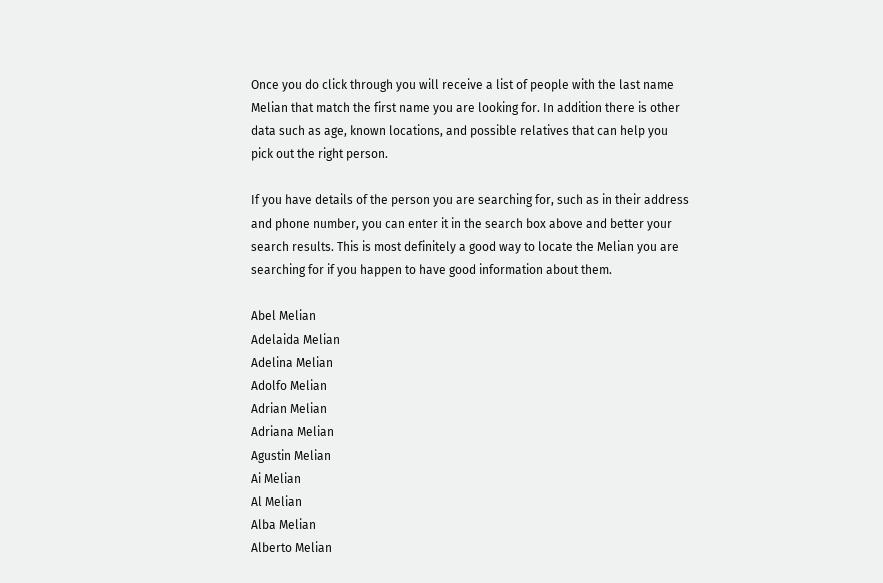Once you do click through you will receive a list of people with the last name Melian that match the first name you are looking for. In addition there is other data such as age, known locations, and possible relatives that can help you pick out the right person.

If you have details of the person you are searching for, such as in their address and phone number, you can enter it in the search box above and better your search results. This is most definitely a good way to locate the Melian you are searching for if you happen to have good information about them.

Abel Melian
Adelaida Melian
Adelina Melian
Adolfo Melian
Adrian Melian
Adriana Melian
Agustin Melian
Ai Melian
Al Melian
Alba Melian
Alberto Melian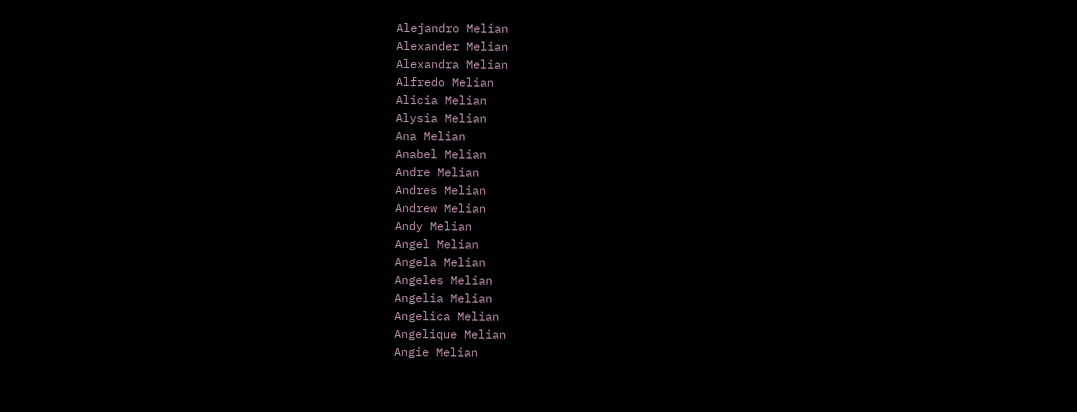Alejandro Melian
Alexander Melian
Alexandra Melian
Alfredo Melian
Alicia Melian
Alysia Melian
Ana Melian
Anabel Melian
Andre Melian
Andres Melian
Andrew Melian
Andy Melian
Angel Melian
Angela Melian
Angeles Melian
Angelia Melian
Angelica Melian
Angelique Melian
Angie Melian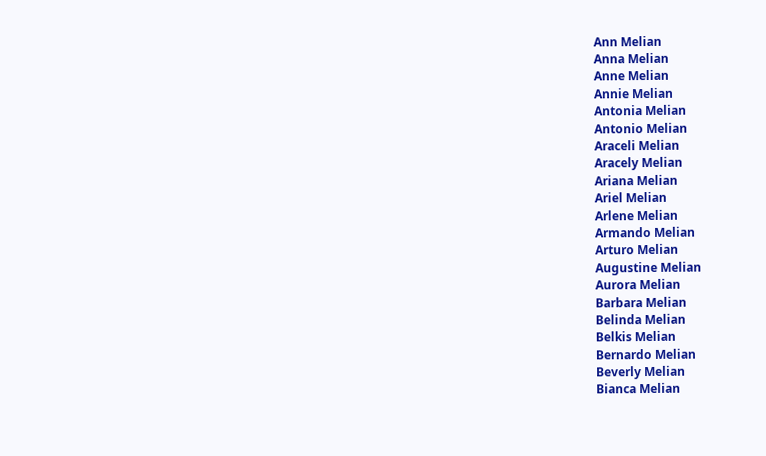Ann Melian
Anna Melian
Anne Melian
Annie Melian
Antonia Melian
Antonio Melian
Araceli Melian
Aracely Melian
Ariana Melian
Ariel Melian
Arlene Melian
Armando Melian
Arturo Melian
Augustine Melian
Aurora Melian
Barbara Melian
Belinda Melian
Belkis Melian
Bernardo Melian
Beverly Melian
Bianca Melian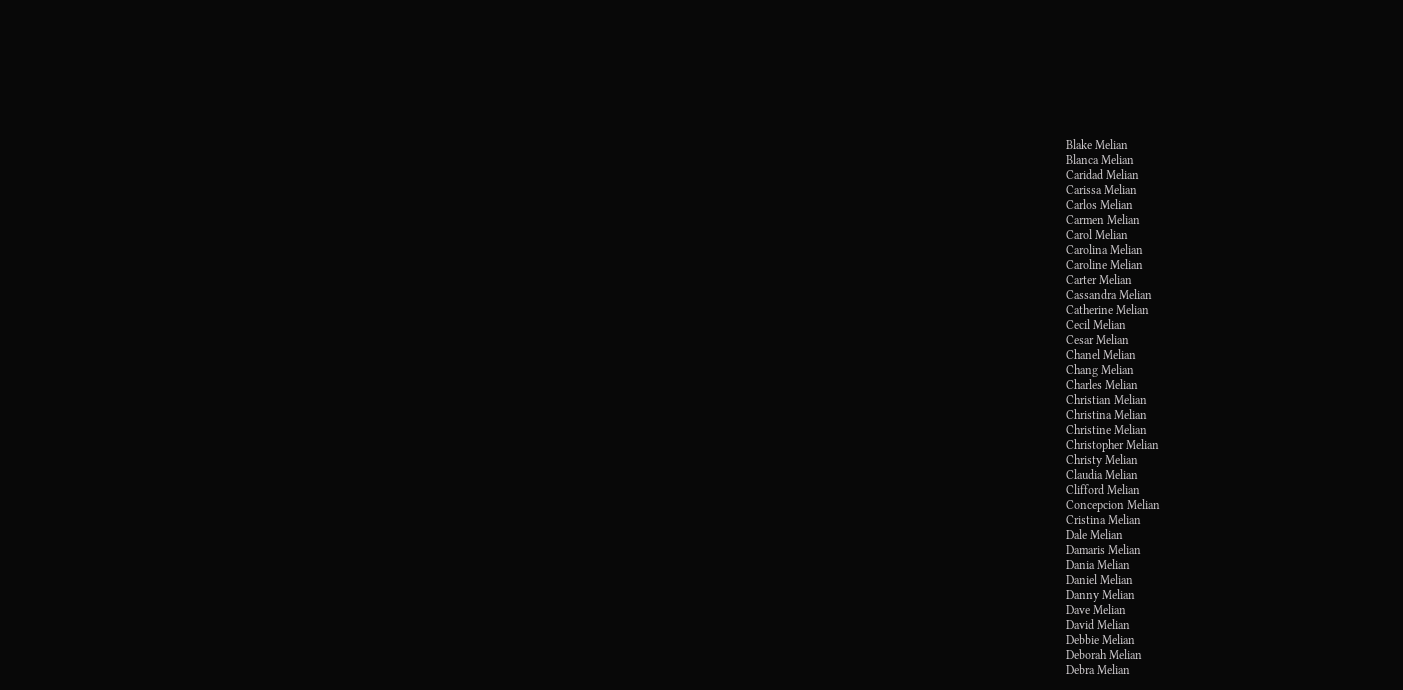Blake Melian
Blanca Melian
Caridad Melian
Carissa Melian
Carlos Melian
Carmen Melian
Carol Melian
Carolina Melian
Caroline Melian
Carter Melian
Cassandra Melian
Catherine Melian
Cecil Melian
Cesar Melian
Chanel Melian
Chang Melian
Charles Melian
Christian Melian
Christina Melian
Christine Melian
Christopher Melian
Christy Melian
Claudia Melian
Clifford Melian
Concepcion Melian
Cristina Melian
Dale Melian
Damaris Melian
Dania Melian
Daniel Melian
Danny Melian
Dave Melian
David Melian
Debbie Melian
Deborah Melian
Debra Melian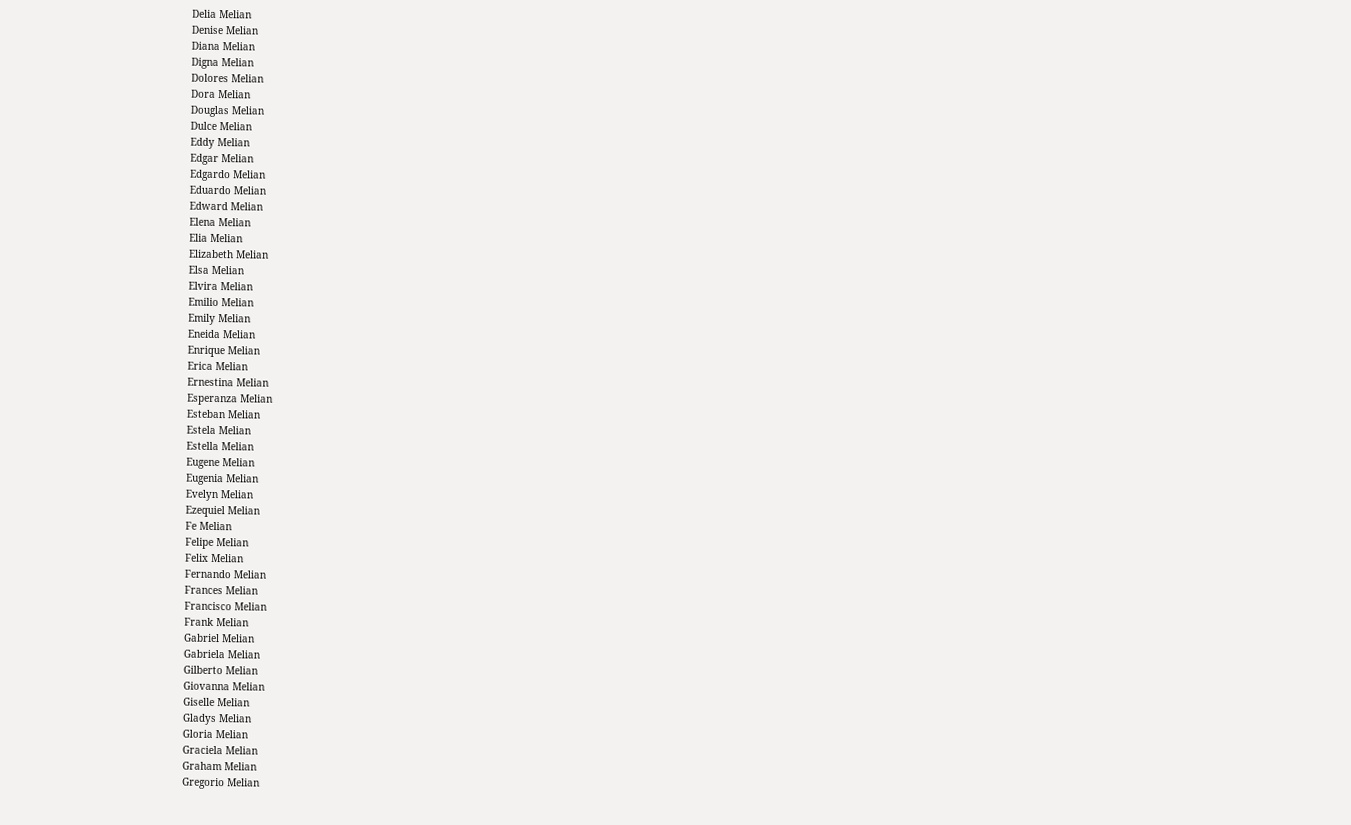Delia Melian
Denise Melian
Diana Melian
Digna Melian
Dolores Melian
Dora Melian
Douglas Melian
Dulce Melian
Eddy Melian
Edgar Melian
Edgardo Melian
Eduardo Melian
Edward Melian
Elena Melian
Elia Melian
Elizabeth Melian
Elsa Melian
Elvira Melian
Emilio Melian
Emily Melian
Eneida Melian
Enrique Melian
Erica Melian
Ernestina Melian
Esperanza Melian
Esteban Melian
Estela Melian
Estella Melian
Eugene Melian
Eugenia Melian
Evelyn Melian
Ezequiel Melian
Fe Melian
Felipe Melian
Felix Melian
Fernando Melian
Frances Melian
Francisco Melian
Frank Melian
Gabriel Melian
Gabriela Melian
Gilberto Melian
Giovanna Melian
Giselle Melian
Gladys Melian
Gloria Melian
Graciela Melian
Graham Melian
Gregorio Melian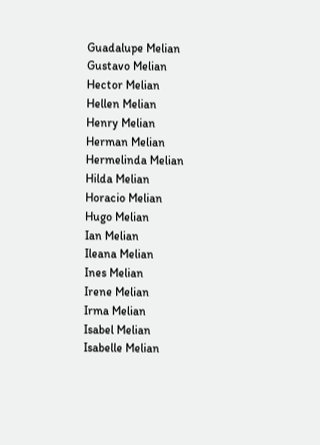Guadalupe Melian
Gustavo Melian
Hector Melian
Hellen Melian
Henry Melian
Herman Melian
Hermelinda Melian
Hilda Melian
Horacio Melian
Hugo Melian
Ian Melian
Ileana Melian
Ines Melian
Irene Melian
Irma Melian
Isabel Melian
Isabelle Melian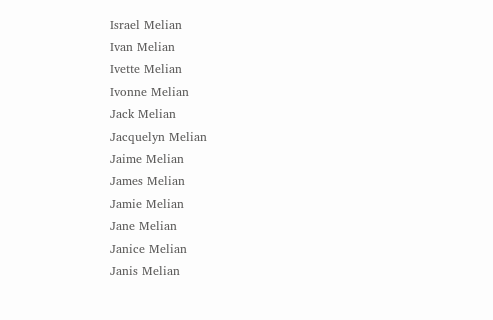Israel Melian
Ivan Melian
Ivette Melian
Ivonne Melian
Jack Melian
Jacquelyn Melian
Jaime Melian
James Melian
Jamie Melian
Jane Melian
Janice Melian
Janis Melian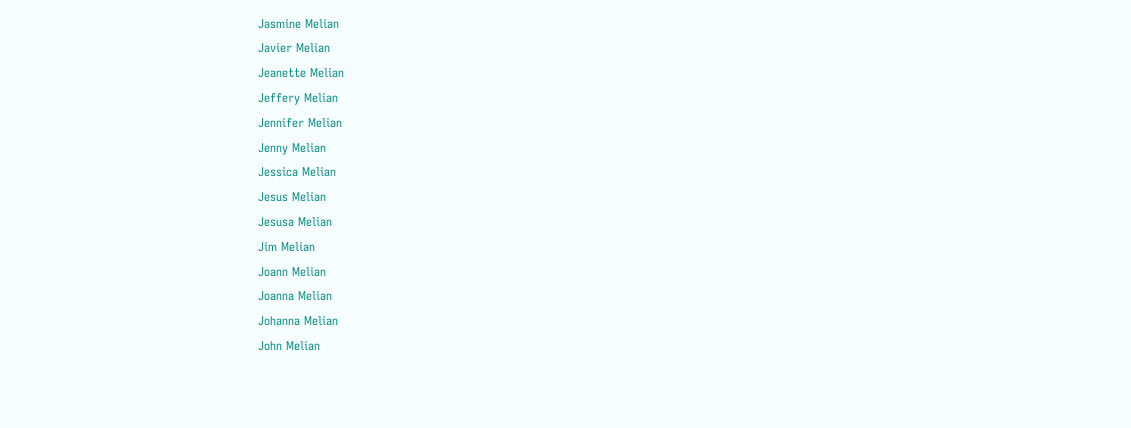Jasmine Melian
Javier Melian
Jeanette Melian
Jeffery Melian
Jennifer Melian
Jenny Melian
Jessica Melian
Jesus Melian
Jesusa Melian
Jim Melian
Joann Melian
Joanna Melian
Johanna Melian
John Melian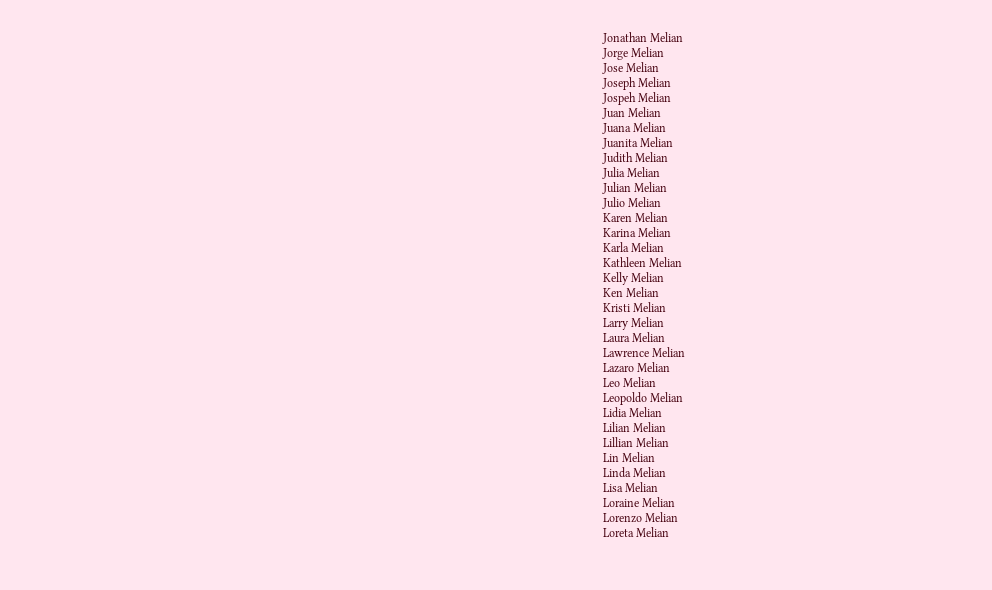Jonathan Melian
Jorge Melian
Jose Melian
Joseph Melian
Jospeh Melian
Juan Melian
Juana Melian
Juanita Melian
Judith Melian
Julia Melian
Julian Melian
Julio Melian
Karen Melian
Karina Melian
Karla Melian
Kathleen Melian
Kelly Melian
Ken Melian
Kristi Melian
Larry Melian
Laura Melian
Lawrence Melian
Lazaro Melian
Leo Melian
Leopoldo Melian
Lidia Melian
Lilian Melian
Lillian Melian
Lin Melian
Linda Melian
Lisa Melian
Loraine Melian
Lorenzo Melian
Loreta Melian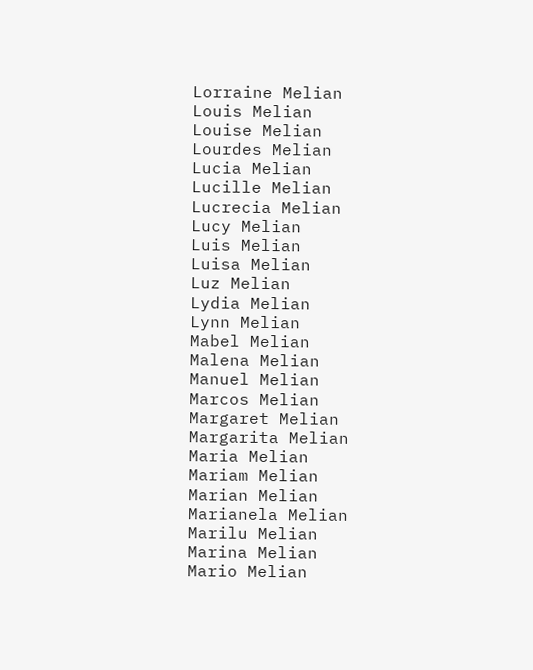Lorraine Melian
Louis Melian
Louise Melian
Lourdes Melian
Lucia Melian
Lucille Melian
Lucrecia Melian
Lucy Melian
Luis Melian
Luisa Melian
Luz Melian
Lydia Melian
Lynn Melian
Mabel Melian
Malena Melian
Manuel Melian
Marcos Melian
Margaret Melian
Margarita Melian
Maria Melian
Mariam Melian
Marian Melian
Marianela Melian
Marilu Melian
Marina Melian
Mario Melian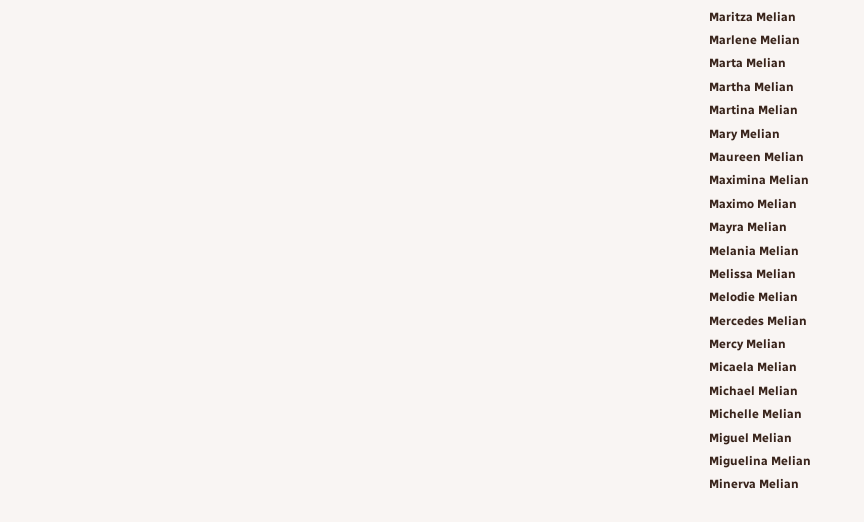Maritza Melian
Marlene Melian
Marta Melian
Martha Melian
Martina Melian
Mary Melian
Maureen Melian
Maximina Melian
Maximo Melian
Mayra Melian
Melania Melian
Melissa Melian
Melodie Melian
Mercedes Melian
Mercy Melian
Micaela Melian
Michael Melian
Michelle Melian
Miguel Melian
Miguelina Melian
Minerva Melian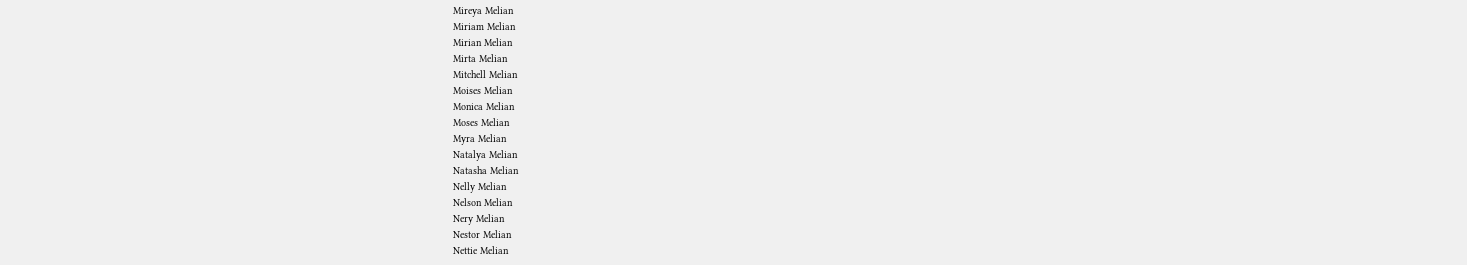Mireya Melian
Miriam Melian
Mirian Melian
Mirta Melian
Mitchell Melian
Moises Melian
Monica Melian
Moses Melian
Myra Melian
Natalya Melian
Natasha Melian
Nelly Melian
Nelson Melian
Nery Melian
Nestor Melian
Nettie Melian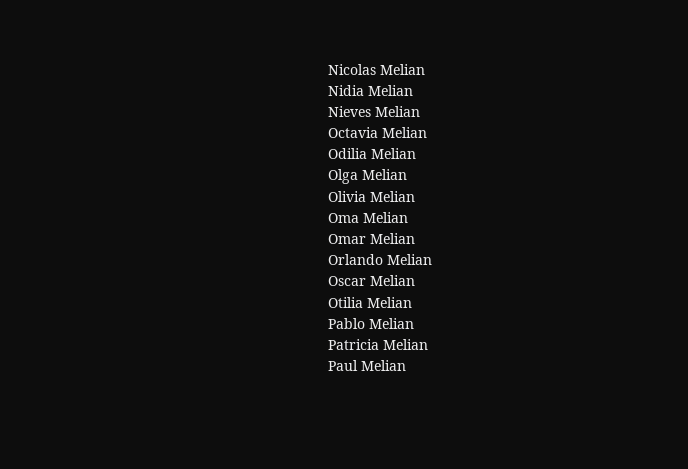Nicolas Melian
Nidia Melian
Nieves Melian
Octavia Melian
Odilia Melian
Olga Melian
Olivia Melian
Oma Melian
Omar Melian
Orlando Melian
Oscar Melian
Otilia Melian
Pablo Melian
Patricia Melian
Paul Melian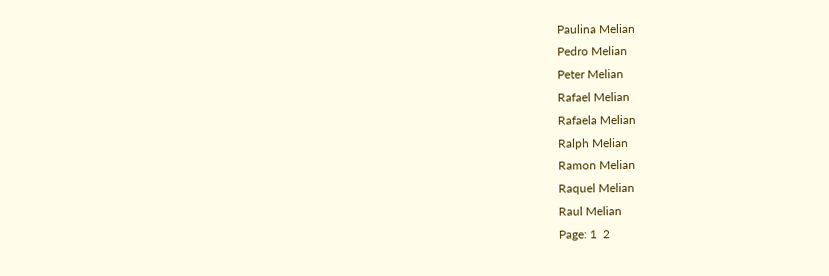Paulina Melian
Pedro Melian
Peter Melian
Rafael Melian
Rafaela Melian
Ralph Melian
Ramon Melian
Raquel Melian
Raul Melian
Page: 1  2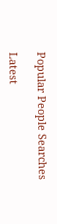Popular People Searches

Latest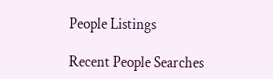People Listings

Recent People Searches